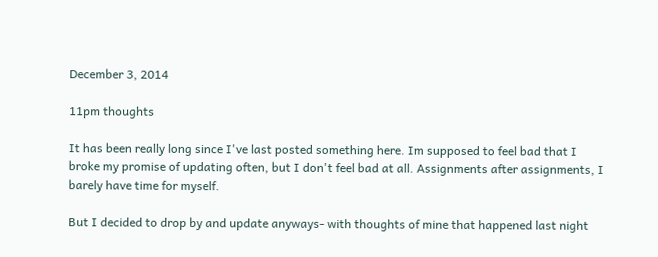December 3, 2014

11pm thoughts

It has been really long since I've last posted something here. Im supposed to feel bad that I broke my promise of updating often, but I don't feel bad at all. Assignments after assignments, I barely have time for myself.

But I decided to drop by and update anyways- with thoughts of mine that happened last night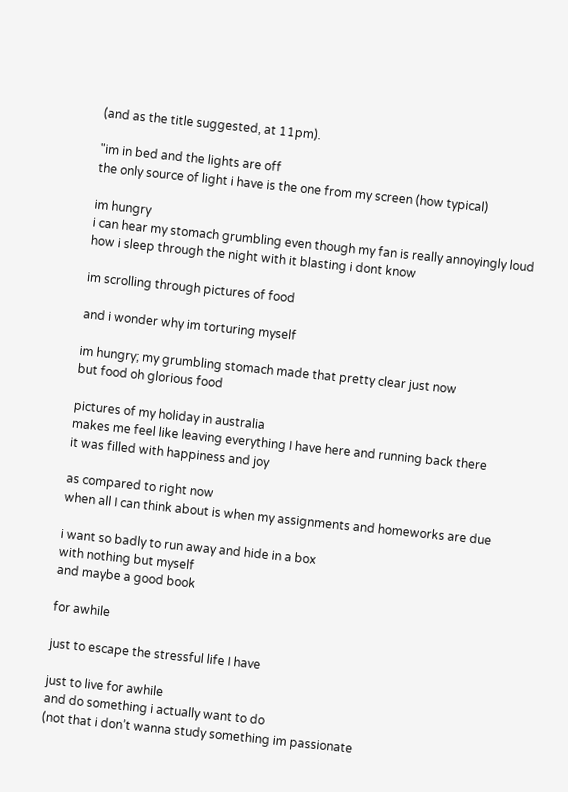(and as the title suggested, at 11pm).

"im in bed and the lights are off
the only source of light i have is the one from my screen (how typical)

im hungry
i can hear my stomach grumbling even though my fan is really annoyingly loud
how i sleep through the night with it blasting i dont know

im scrolling through pictures of food

and i wonder why im torturing myself

im hungry; my grumbling stomach made that pretty clear just now
but food oh glorious food

pictures of my holiday in australia
makes me feel like leaving everything I have here and running back there
it was filled with happiness and joy

as compared to right now
when all I can think about is when my assignments and homeworks are due

i want so badly to run away and hide in a box
with nothing but myself
and maybe a good book

for awhile

just to escape the stressful life I have

just to live for awhile
and do something i actually want to do
(not that i don’t wanna study something im passionate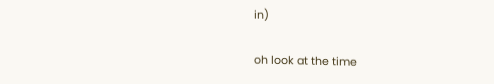in)

oh look at the time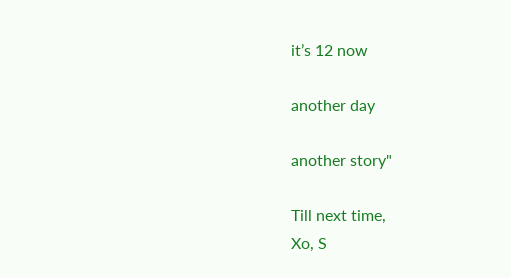it’s 12 now

another day

another story"

Till next time,
Xo, S